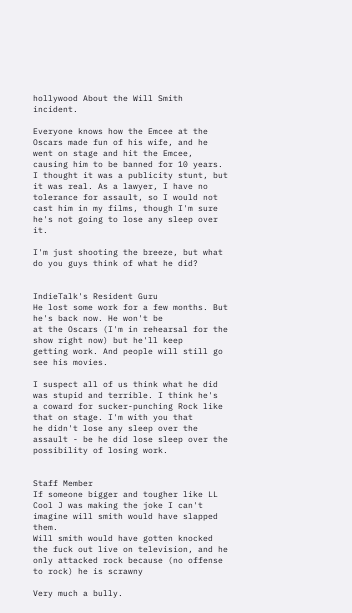hollywood About the Will Smith incident.

Everyone knows how the Emcee at the Oscars made fun of his wife, and he went on stage and hit the Emcee, causing him to be banned for 10 years. I thought it was a publicity stunt, but it was real. As a lawyer, I have no tolerance for assault, so I would not cast him in my films, though I'm sure he's not going to lose any sleep over it.

I'm just shooting the breeze, but what do you guys think of what he did?


IndieTalk's Resident Guru
He lost some work for a few months. But he's back now. He won't be
at the Oscars (I'm in rehearsal for the show right now) but he'll keep
getting work. And people will still go see his movies.

I suspect all of us think what he did was stupid and terrible. I think he's
a coward for sucker-punching Rock like that on stage. I'm with you that
he didn't lose any sleep over the assault - be he did lose sleep over the
possibility of losing work.


Staff Member
If someone bigger and tougher like LL Cool J was making the joke I can't imagine will smith would have slapped them.
Will smith would have gotten knocked the fuck out live on television, and he only attacked rock because (no offense to rock) he is scrawny

Very much a bully.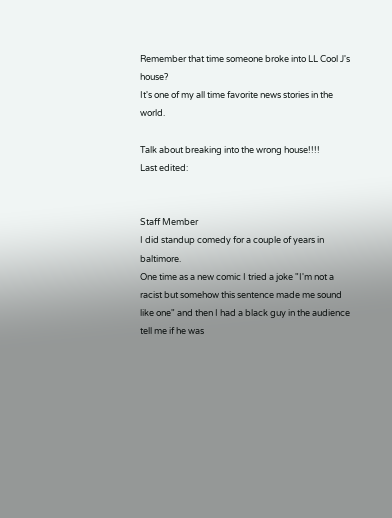Remember that time someone broke into LL Cool J's house?
It's one of my all time favorite news stories in the world.

Talk about breaking into the wrong house!!!!
Last edited:


Staff Member
I did standup comedy for a couple of years in baltimore.
One time as a new comic I tried a joke "I'm not a racist but somehow this sentence made me sound like one" and then I had a black guy in the audience tell me if he was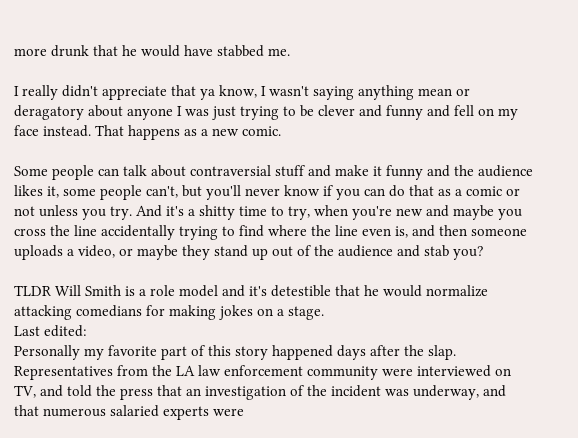more drunk that he would have stabbed me.

I really didn't appreciate that ya know, I wasn't saying anything mean or deragatory about anyone I was just trying to be clever and funny and fell on my face instead. That happens as a new comic.

Some people can talk about contraversial stuff and make it funny and the audience likes it, some people can't, but you'll never know if you can do that as a comic or not unless you try. And it's a shitty time to try, when you're new and maybe you cross the line accidentally trying to find where the line even is, and then someone uploads a video, or maybe they stand up out of the audience and stab you?

TLDR Will Smith is a role model and it's detestible that he would normalize attacking comedians for making jokes on a stage.
Last edited:
Personally my favorite part of this story happened days after the slap. Representatives from the LA law enforcement community were interviewed on TV, and told the press that an investigation of the incident was underway, and that numerous salaried experts were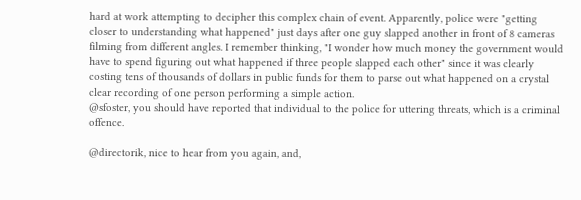hard at work attempting to decipher this complex chain of event. Apparently, police were "getting closer to understanding what happened" just days after one guy slapped another in front of 8 cameras filming from different angles. I remember thinking, "I wonder how much money the government would have to spend figuring out what happened if three people slapped each other" since it was clearly costing tens of thousands of dollars in public funds for them to parse out what happened on a crystal clear recording of one person performing a simple action.
@sfoster, you should have reported that individual to the police for uttering threats, which is a criminal offence.

@directorik, nice to hear from you again, and,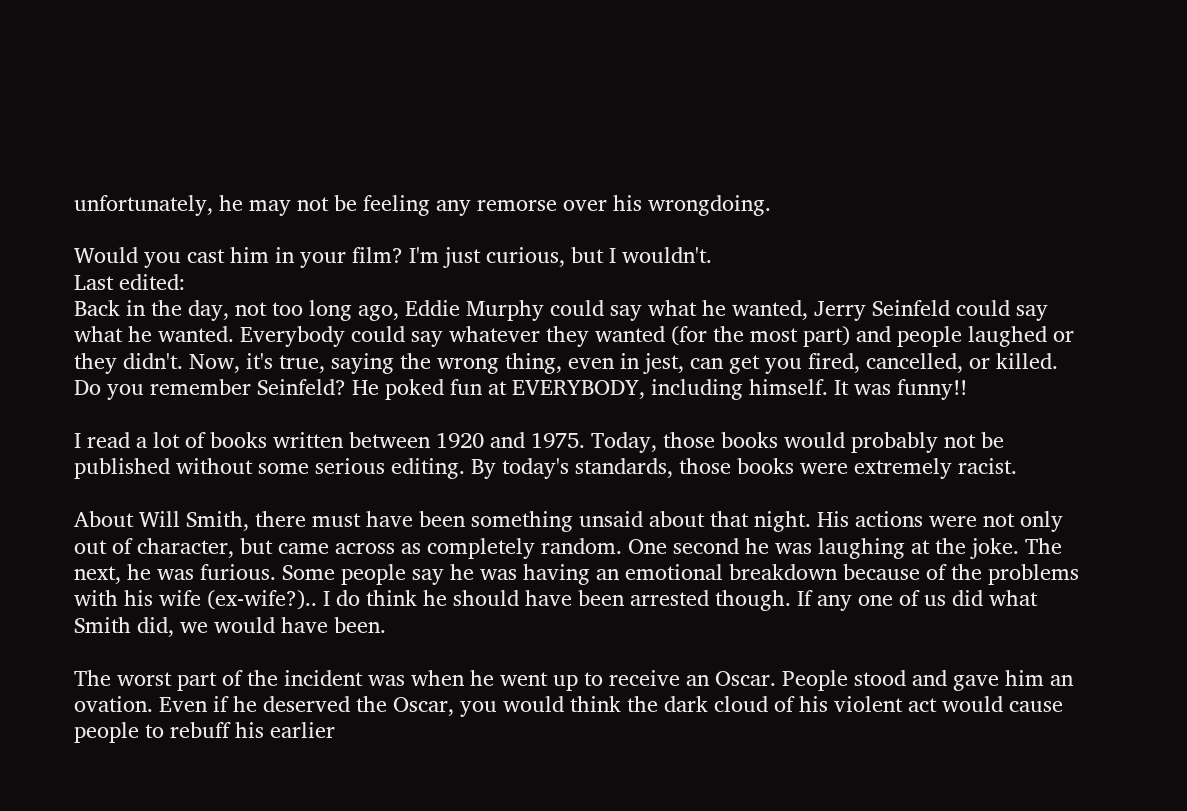unfortunately, he may not be feeling any remorse over his wrongdoing.

Would you cast him in your film? I'm just curious, but I wouldn't.
Last edited:
Back in the day, not too long ago, Eddie Murphy could say what he wanted, Jerry Seinfeld could say what he wanted. Everybody could say whatever they wanted (for the most part) and people laughed or they didn't. Now, it's true, saying the wrong thing, even in jest, can get you fired, cancelled, or killed. Do you remember Seinfeld? He poked fun at EVERYBODY, including himself. It was funny!!

I read a lot of books written between 1920 and 1975. Today, those books would probably not be published without some serious editing. By today's standards, those books were extremely racist.

About Will Smith, there must have been something unsaid about that night. His actions were not only out of character, but came across as completely random. One second he was laughing at the joke. The next, he was furious. Some people say he was having an emotional breakdown because of the problems with his wife (ex-wife?).. I do think he should have been arrested though. If any one of us did what Smith did, we would have been.

The worst part of the incident was when he went up to receive an Oscar. People stood and gave him an ovation. Even if he deserved the Oscar, you would think the dark cloud of his violent act would cause people to rebuff his earlier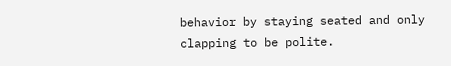behavior by staying seated and only clapping to be polite.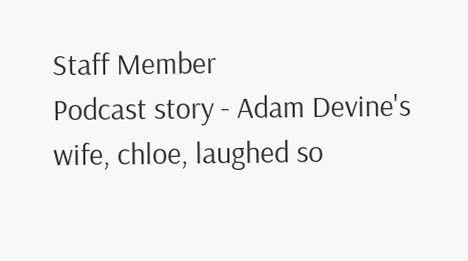Staff Member
Podcast story - Adam Devine's wife, chloe, laughed so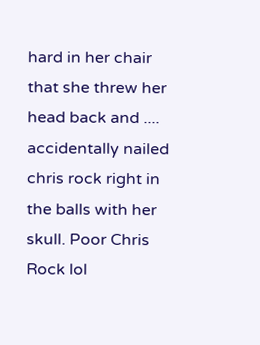hard in her chair that she threw her head back and .... accidentally nailed chris rock right in the balls with her skull. Poor Chris Rock lol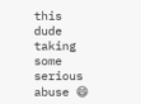this dude taking some serious abuse 😄